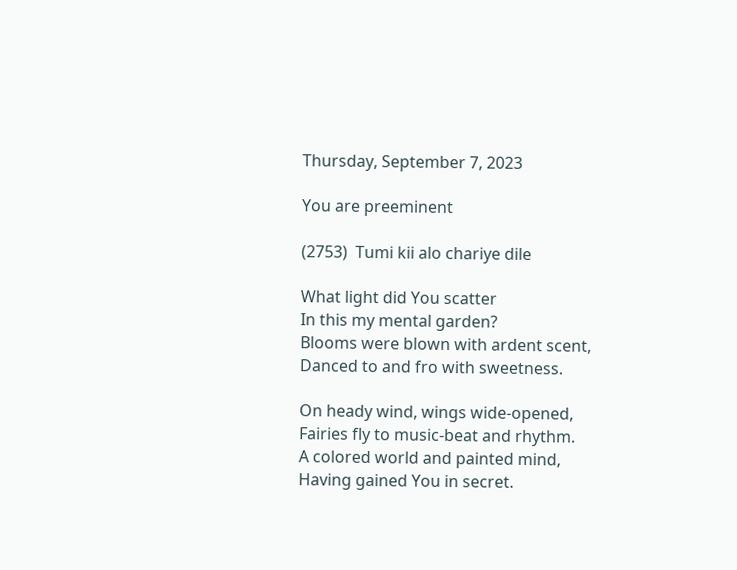Thursday, September 7, 2023

You are preeminent

(2753)  Tumi kii alo chariye dile

What light did You scatter
In this my mental garden?
Blooms were blown with ardent scent,
Danced to and fro with sweetness.

On heady wind, wings wide-opened,
Fairies fly to music-beat and rhythm.
A colored world and painted mind,
Having gained You in secret.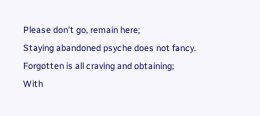Please don't go, remain here;
Staying abandoned psyche does not fancy.
Forgotten is all craving and obtaining;
With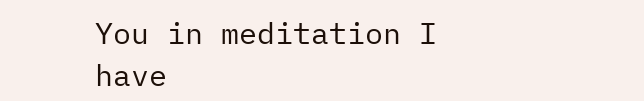You in meditation I have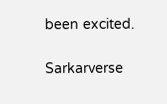been excited.

Sarkarverse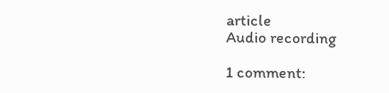article
Audio recording

1 comment: